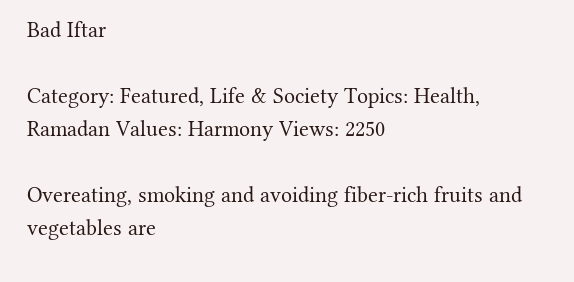Bad Iftar

Category: Featured, Life & Society Topics: Health, Ramadan Values: Harmony Views: 2250

Overeating, smoking and avoiding fiber-rich fruits and vegetables are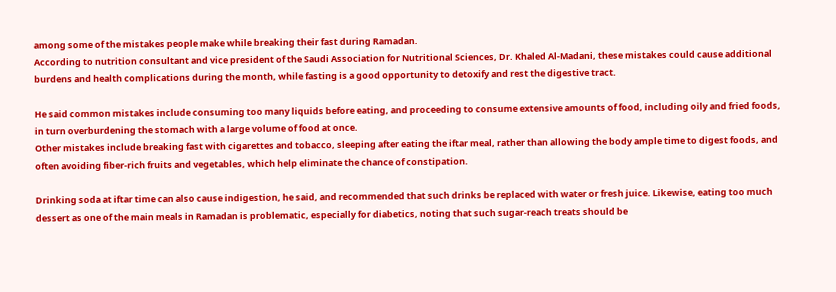among some of the mistakes people make while breaking their fast during Ramadan.
According to nutrition consultant and vice president of the Saudi Association for Nutritional Sciences, Dr. Khaled Al-Madani, these mistakes could cause additional burdens and health complications during the month, while fasting is a good opportunity to detoxify and rest the digestive tract.

He said common mistakes include consuming too many liquids before eating, and proceeding to consume extensive amounts of food, including oily and fried foods, in turn overburdening the stomach with a large volume of food at once.
Other mistakes include breaking fast with cigarettes and tobacco, sleeping after eating the iftar meal, rather than allowing the body ample time to digest foods, and often avoiding fiber-rich fruits and vegetables, which help eliminate the chance of constipation.

Drinking soda at iftar time can also cause indigestion, he said, and recommended that such drinks be replaced with water or fresh juice. Likewise, eating too much dessert as one of the main meals in Ramadan is problematic, especially for diabetics, noting that such sugar-reach treats should be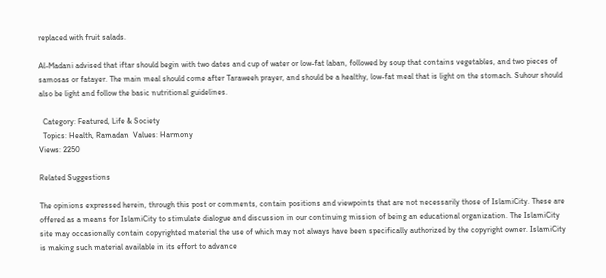replaced with fruit salads.

Al-Madani advised that iftar should begin with two dates and cup of water or low-fat laban, followed by soup that contains vegetables, and two pieces of samosas or fatayer. The main meal should come after Taraweeh prayer, and should be a healthy, low-fat meal that is light on the stomach. Suhour should also be light and follow the basic nutritional guidelines.

  Category: Featured, Life & Society
  Topics: Health, Ramadan  Values: Harmony
Views: 2250

Related Suggestions

The opinions expressed herein, through this post or comments, contain positions and viewpoints that are not necessarily those of IslamiCity. These are offered as a means for IslamiCity to stimulate dialogue and discussion in our continuing mission of being an educational organization. The IslamiCity site may occasionally contain copyrighted material the use of which may not always have been specifically authorized by the copyright owner. IslamiCity is making such material available in its effort to advance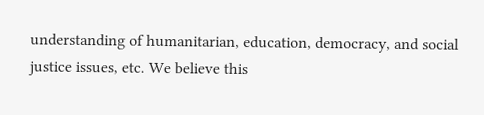understanding of humanitarian, education, democracy, and social justice issues, etc. We believe this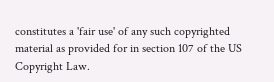constitutes a 'fair use' of any such copyrighted material as provided for in section 107 of the US Copyright Law.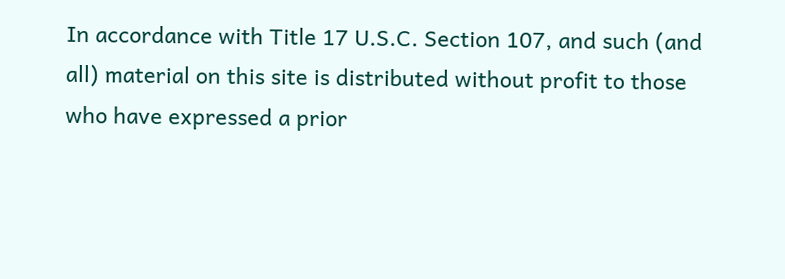In accordance with Title 17 U.S.C. Section 107, and such (and all) material on this site is distributed without profit to those who have expressed a prior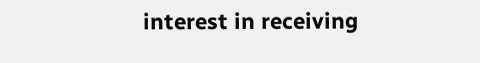interest in receiving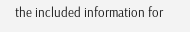the included information for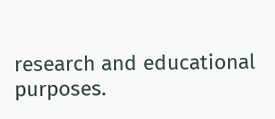research and educational purposes.